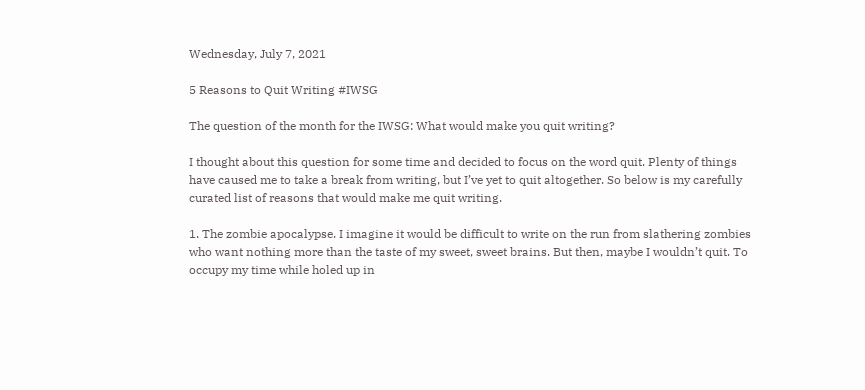Wednesday, July 7, 2021

5 Reasons to Quit Writing #IWSG

The question of the month for the IWSG: What would make you quit writing?

I thought about this question for some time and decided to focus on the word quit. Plenty of things have caused me to take a break from writing, but I’ve yet to quit altogether. So below is my carefully curated list of reasons that would make me quit writing.

1. The zombie apocalypse. I imagine it would be difficult to write on the run from slathering zombies who want nothing more than the taste of my sweet, sweet brains. But then, maybe I wouldn’t quit. To occupy my time while holed up in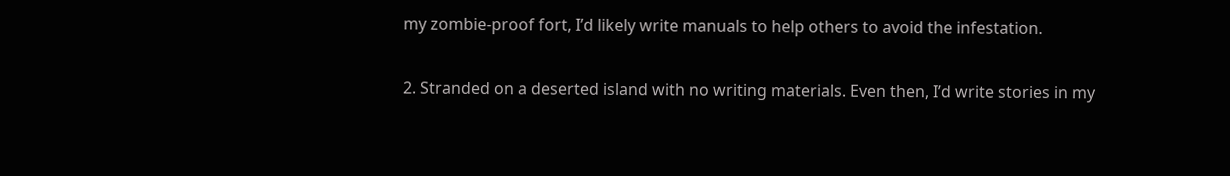my zombie-proof fort, I’d likely write manuals to help others to avoid the infestation.

2. Stranded on a deserted island with no writing materials. Even then, I’d write stories in my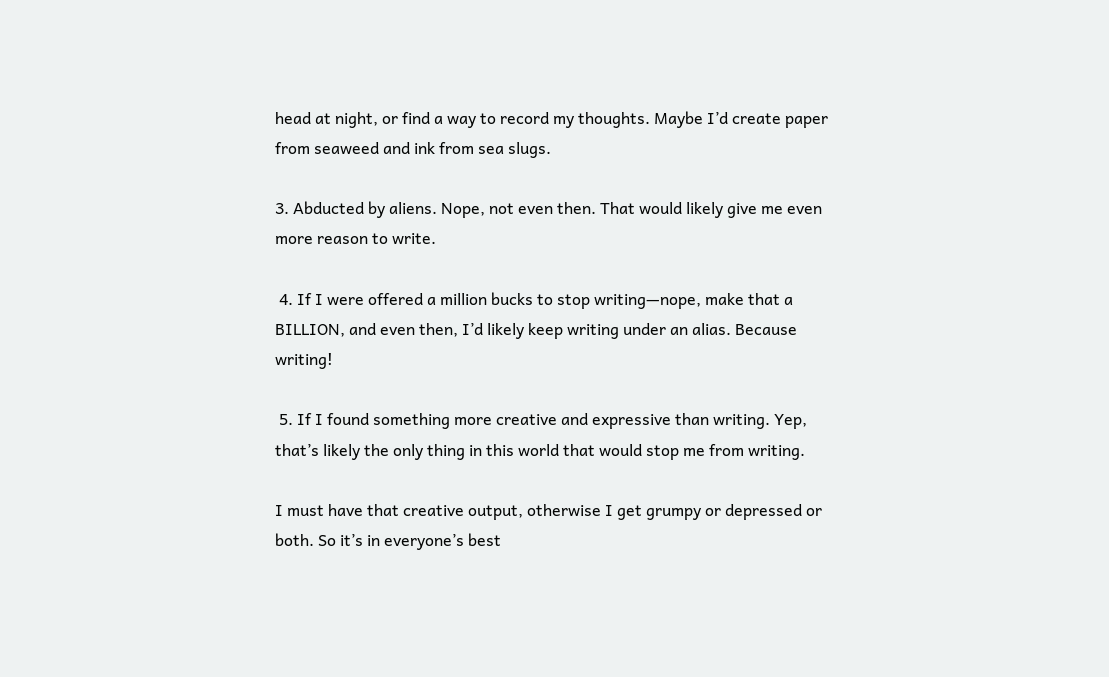head at night, or find a way to record my thoughts. Maybe I’d create paper from seaweed and ink from sea slugs.

3. Abducted by aliens. Nope, not even then. That would likely give me even more reason to write.

 4. If I were offered a million bucks to stop writing—nope, make that a BILLION, and even then, I’d likely keep writing under an alias. Because writing!

 5. If I found something more creative and expressive than writing. Yep, that’s likely the only thing in this world that would stop me from writing.

I must have that creative output, otherwise I get grumpy or depressed or both. So it’s in everyone’s best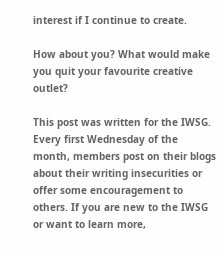interest if I continue to create.

How about you? What would make you quit your favourite creative outlet?

This post was written for the IWSG. Every first Wednesday of the month, members post on their blogs about their writing insecurities or offer some encouragement to others. If you are new to the IWSG or want to learn more,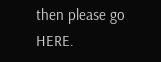then please go HERE.